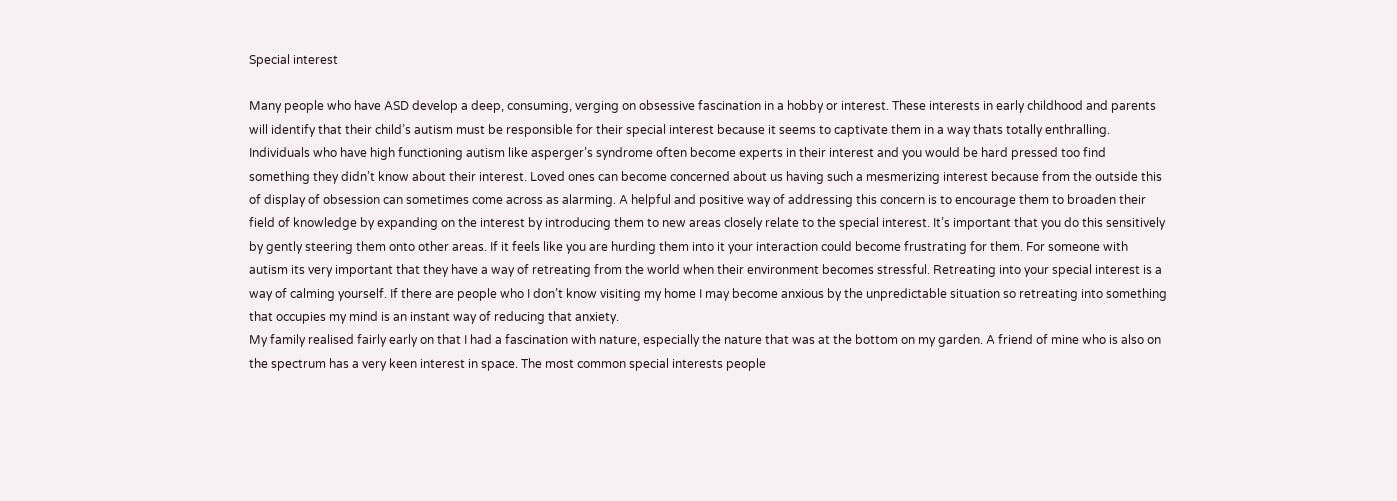Special interest

Many people who have ASD develop a deep, consuming, verging on obsessive fascination in a hobby or interest. These interests in early childhood and parents will identify that their child’s autism must be responsible for their special interest because it seems to captivate them in a way thats totally enthralling. Individuals who have high functioning autism like asperger’s syndrome often become experts in their interest and you would be hard pressed too find something they didn’t know about their interest. Loved ones can become concerned about us having such a mesmerizing interest because from the outside this of display of obsession can sometimes come across as alarming. A helpful and positive way of addressing this concern is to encourage them to broaden their field of knowledge by expanding on the interest by introducing them to new areas closely relate to the special interest. It’s important that you do this sensitively by gently steering them onto other areas. If it feels like you are hurding them into it your interaction could become frustrating for them. For someone with autism its very important that they have a way of retreating from the world when their environment becomes stressful. Retreating into your special interest is a way of calming yourself. If there are people who I don’t know visiting my home I may become anxious by the unpredictable situation so retreating into something that occupies my mind is an instant way of reducing that anxiety.
My family realised fairly early on that I had a fascination with nature, especially the nature that was at the bottom on my garden. A friend of mine who is also on the spectrum has a very keen interest in space. The most common special interests people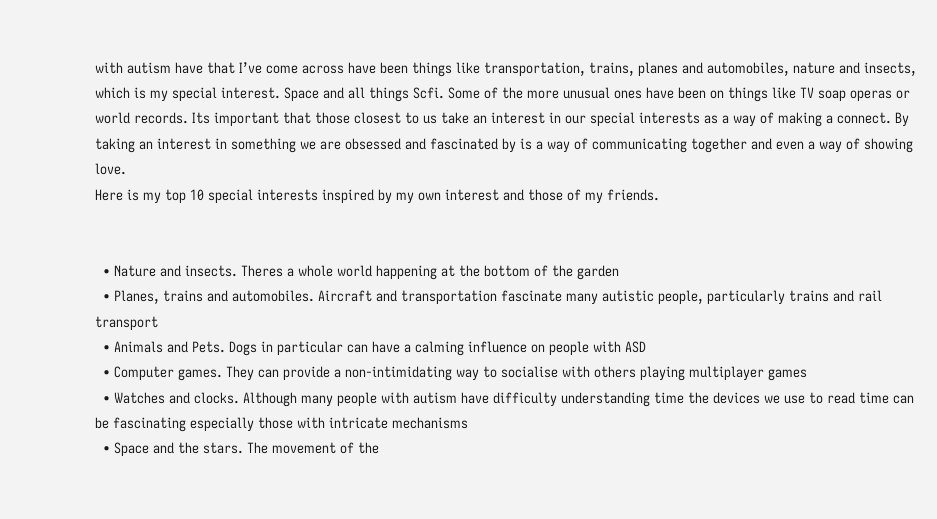with autism have that I’ve come across have been things like transportation, trains, planes and automobiles, nature and insects, which is my special interest. Space and all things Scfi. Some of the more unusual ones have been on things like TV soap operas or world records. Its important that those closest to us take an interest in our special interests as a way of making a connect. By taking an interest in something we are obsessed and fascinated by is a way of communicating together and even a way of showing love.
Here is my top 10 special interests inspired by my own interest and those of my friends.


  • Nature and insects. Theres a whole world happening at the bottom of the garden
  • Planes, trains and automobiles. Aircraft and transportation fascinate many autistic people, particularly trains and rail transport
  • Animals and Pets. Dogs in particular can have a calming influence on people with ASD
  • Computer games. They can provide a non-intimidating way to socialise with others playing multiplayer games
  • Watches and clocks. Although many people with autism have difficulty understanding time the devices we use to read time can be fascinating especially those with intricate mechanisms
  • Space and the stars. The movement of the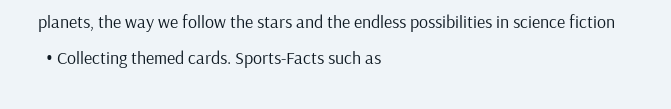planets, the way we follow the stars and the endless possibilities in science fiction
  • Collecting themed cards. Sports-Facts such as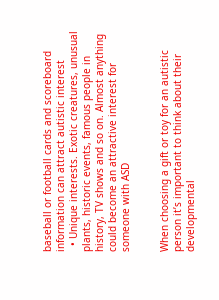baseball or football cards and scoreboard information can attract autistic interest
  • Unique interests. Exotic creatures, unusual plants, historic events, famous people in history, TV shows and so on. Almost anything could become an attractive interest for someone with ASD


When choosing a gift or toy for an autistic person it’s important to think about their developmental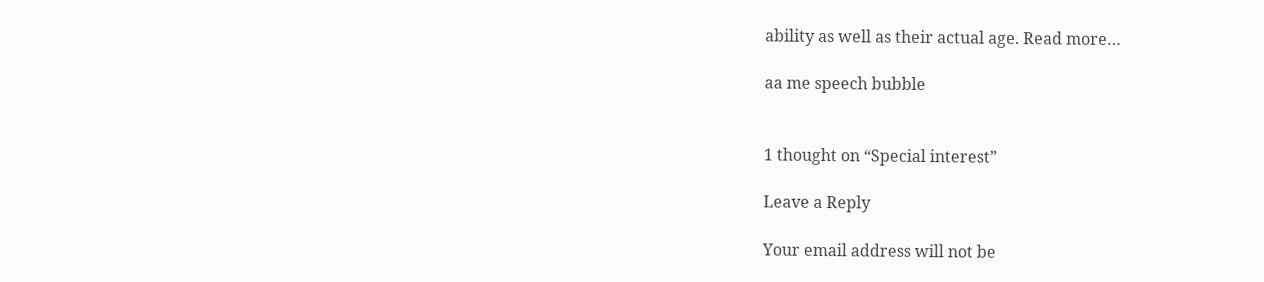ability as well as their actual age. Read more…

aa me speech bubble


1 thought on “Special interest”

Leave a Reply

Your email address will not be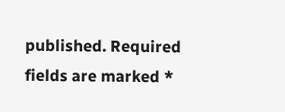published. Required fields are marked *